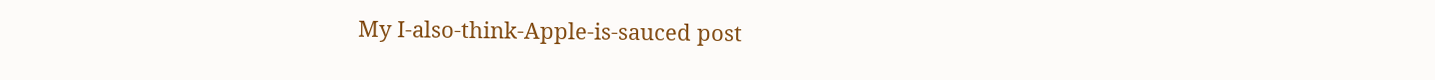My I-also-think-Apple-is-sauced post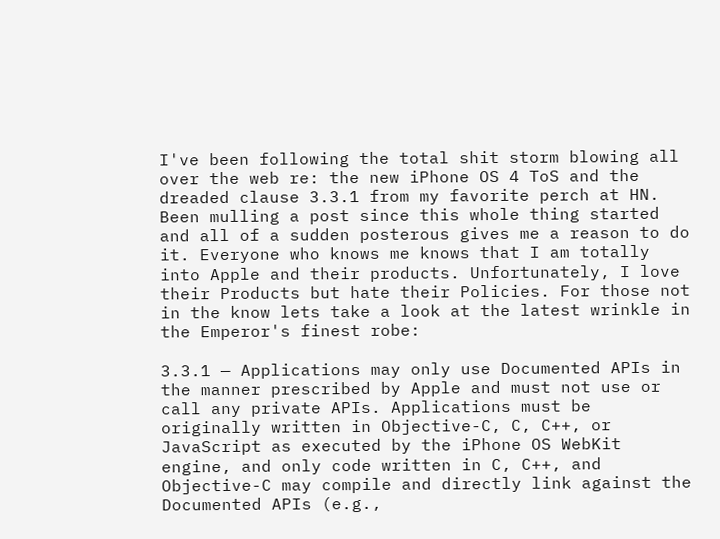I've been following the total shit storm blowing all over the web re: the new iPhone OS 4 ToS and the dreaded clause 3.3.1 from my favorite perch at HN. Been mulling a post since this whole thing started and all of a sudden posterous gives me a reason to do it. Everyone who knows me knows that I am totally into Apple and their products. Unfortunately, I love their Products but hate their Policies. For those not in the know lets take a look at the latest wrinkle in the Emperor's finest robe:

3.3.1 — Applications may only use Documented APIs in the manner prescribed by Apple and must not use or call any private APIs. Applications must be originally written in Objective-C, C, C++, or JavaScript as executed by the iPhone OS WebKit engine, and only code written in C, C++, and Objective-C may compile and directly link against the Documented APIs (e.g.,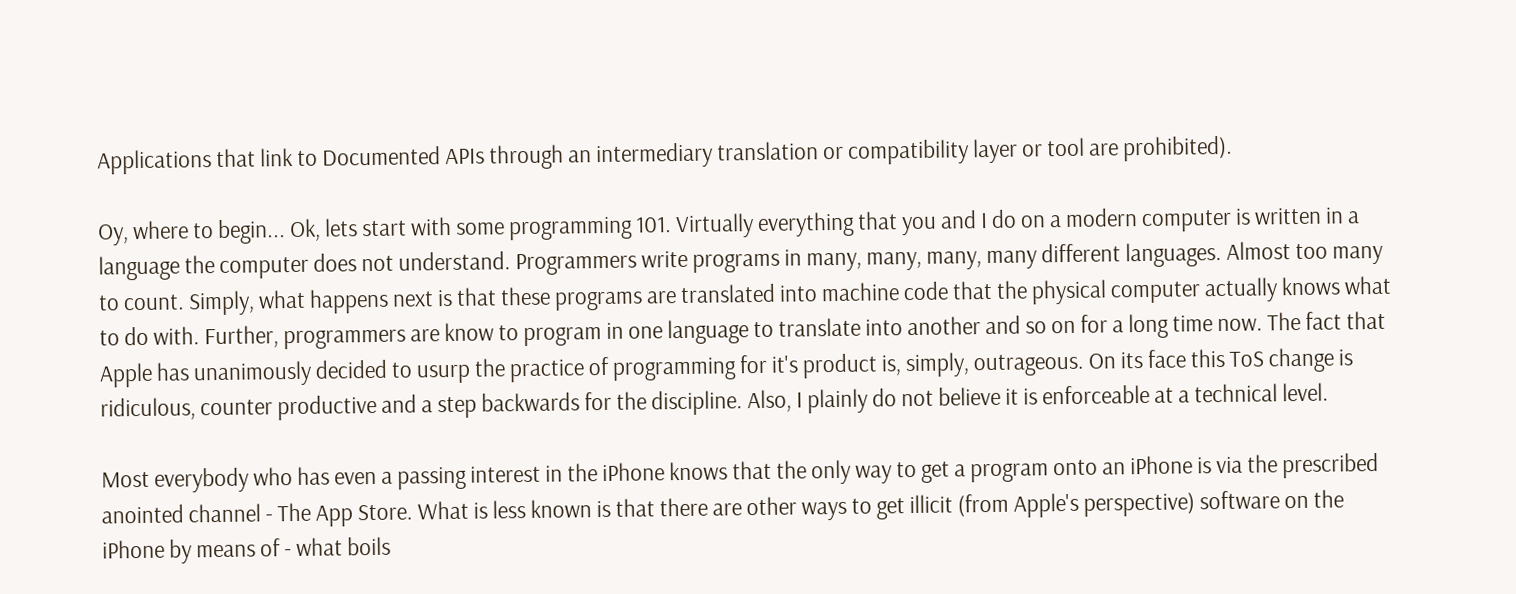Applications that link to Documented APIs through an intermediary translation or compatibility layer or tool are prohibited).

Oy, where to begin... Ok, lets start with some programming 101. Virtually everything that you and I do on a modern computer is written in a language the computer does not understand. Programmers write programs in many, many, many, many different languages. Almost too many to count. Simply, what happens next is that these programs are translated into machine code that the physical computer actually knows what to do with. Further, programmers are know to program in one language to translate into another and so on for a long time now. The fact that Apple has unanimously decided to usurp the practice of programming for it's product is, simply, outrageous. On its face this ToS change is ridiculous, counter productive and a step backwards for the discipline. Also, I plainly do not believe it is enforceable at a technical level.

Most everybody who has even a passing interest in the iPhone knows that the only way to get a program onto an iPhone is via the prescribed anointed channel - The App Store. What is less known is that there are other ways to get illicit (from Apple's perspective) software on the iPhone by means of - what boils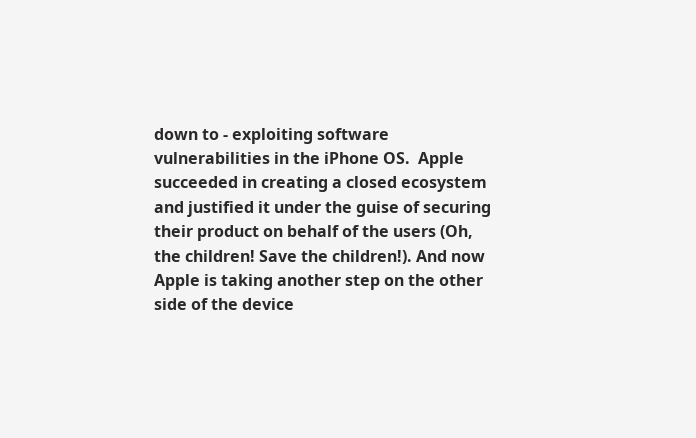down to - exploiting software vulnerabilities in the iPhone OS.  Apple succeeded in creating a closed ecosystem and justified it under the guise of securing their product on behalf of the users (Oh, the children! Save the children!). And now Apple is taking another step on the other side of the device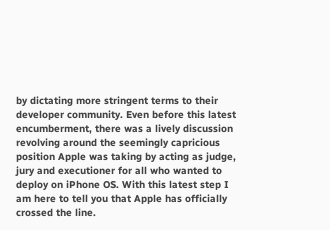by dictating more stringent terms to their developer community. Even before this latest encumberment, there was a lively discussion revolving around the seemingly capricious position Apple was taking by acting as judge, jury and executioner for all who wanted to deploy on iPhone OS. With this latest step I am here to tell you that Apple has officially crossed the line.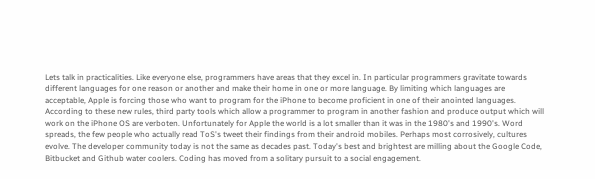Lets talk in practicalities. Like everyone else, programmers have areas that they excel in. In particular programmers gravitate towards different languages for one reason or another and make their home in one or more language. By limiting which languages are acceptable, Apple is forcing those who want to program for the iPhone to become proficient in one of their anointed languages. According to these new rules, third party tools which allow a programmer to program in another fashion and produce output which will work on the iPhone OS are verboten. Unfortunately for Apple the world is a lot smaller than it was in the 1980's and 1990's. Word spreads, the few people who actually read ToS's tweet their findings from their android mobiles. Perhaps most corrosively, cultures evolve. The developer community today is not the same as decades past. Today's best and brightest are milling about the Google Code, Bitbucket and Github water coolers. Coding has moved from a solitary pursuit to a social engagement.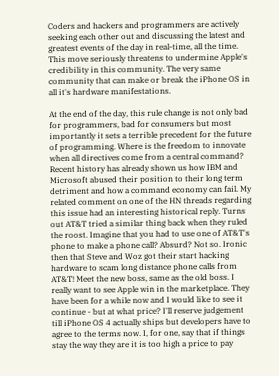Coders and hackers and programmers are actively seeking each other out and discussing the latest and greatest events of the day in real-time, all the time. This move seriously threatens to undermine Apple's credibility in this community. The very same community that can make or break the iPhone OS in all it's hardware manifestations.

At the end of the day, this rule change is not only bad for programmers, bad for consumers but most importantly it sets a terrible precedent for the future of programming. Where is the freedom to innovate when all directives come from a central command? Recent history has already shown us how IBM and Microsoft abused their position to their long term detriment and how a command economy can fail. My related comment on one of the HN threads regarding this issue had an interesting historical reply. Turns out AT&T tried a similar thing back when they ruled the roost. Imagine that you had to use one of AT&T's phone to make a phone call? Absurd? Not so. Ironic then that Steve and Woz got their start hacking hardware to scam long distance phone calls from AT&T! Meet the new boss, same as the old boss. I really want to see Apple win in the marketplace. They have been for a while now and I would like to see it continue - but at what price? I'll reserve judgement till iPhone OS 4 actually ships but developers have to agree to the terms now. I, for one, say that if things stay the way they are it is too high a price to pay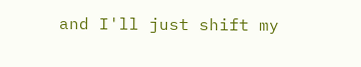and I'll just shift my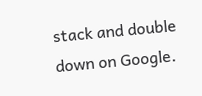stack and double down on Google.